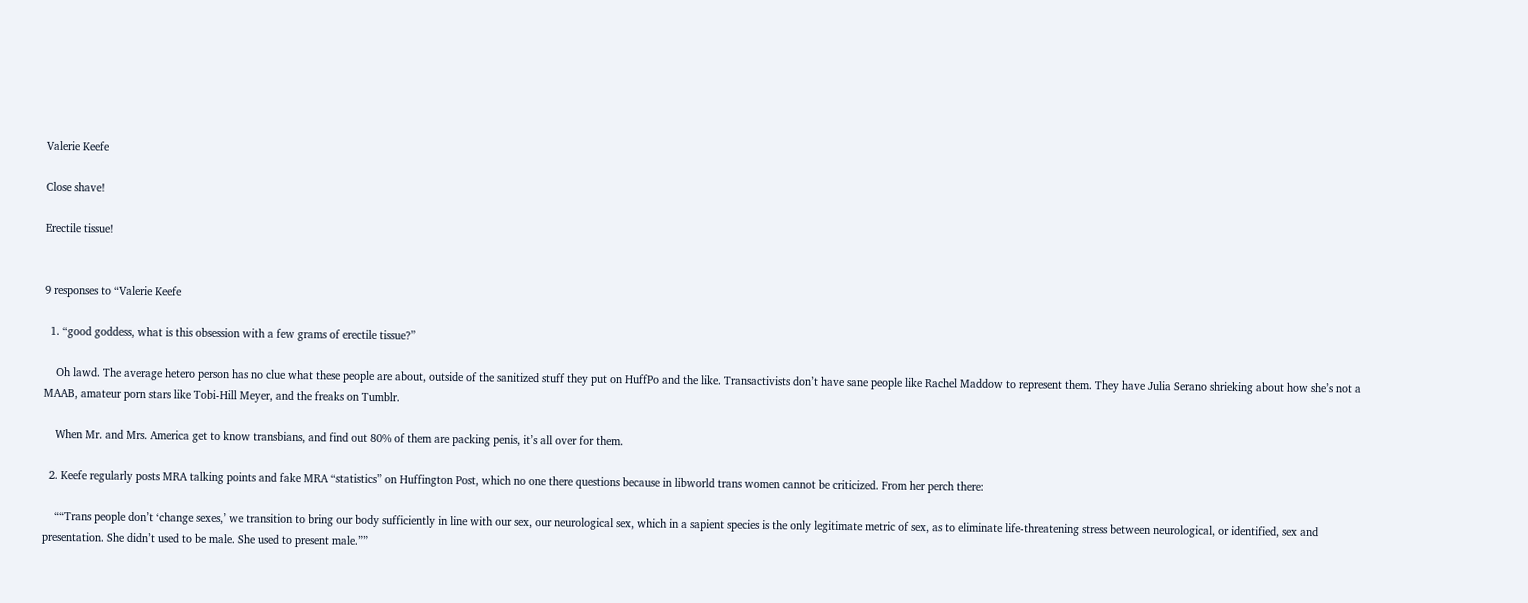Valerie Keefe

Close shave!

Erectile tissue!


9 responses to “Valerie Keefe

  1. “good goddess, what is this obsession with a few grams of erectile tissue?”

    Oh lawd. The average hetero person has no clue what these people are about, outside of the sanitized stuff they put on HuffPo and the like. Transactivists don’t have sane people like Rachel Maddow to represent them. They have Julia Serano shrieking about how she’s not a MAAB, amateur porn stars like Tobi-Hill Meyer, and the freaks on Tumblr.

    When Mr. and Mrs. America get to know transbians, and find out 80% of them are packing penis, it’s all over for them.

  2. Keefe regularly posts MRA talking points and fake MRA “statistics” on Huffington Post, which no one there questions because in libworld trans women cannot be criticized. From her perch there:

    ““Trans people don’t ‘change sexes,’ we transition to bring our body sufficiently in line with our sex, our neurological sex, which in a sapient species is the only legitimate metric of sex, as to eliminate life-threatening stress between neurological, or identified, sex and presentation. She didn’t used to be male. She used to present male.””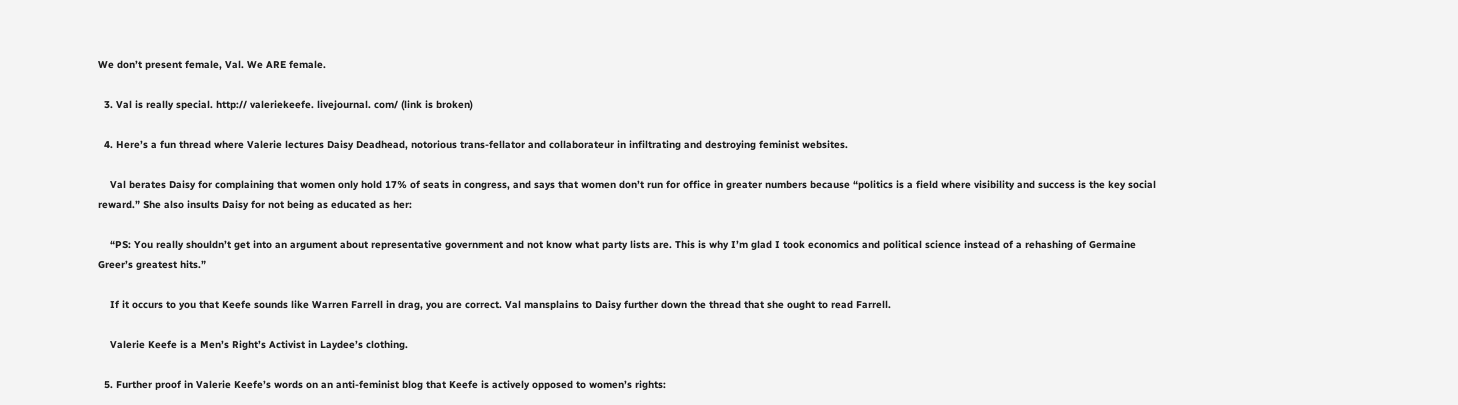We don’t present female, Val. We ARE female.

  3. Val is really special. http:// valeriekeefe. livejournal. com/ (link is broken)

  4. Here’s a fun thread where Valerie lectures Daisy Deadhead, notorious trans-fellator and collaborateur in infiltrating and destroying feminist websites.

    Val berates Daisy for complaining that women only hold 17% of seats in congress, and says that women don’t run for office in greater numbers because “politics is a field where visibility and success is the key social reward.” She also insults Daisy for not being as educated as her:

    “PS: You really shouldn’t get into an argument about representative government and not know what party lists are. This is why I’m glad I took economics and political science instead of a rehashing of Germaine Greer’s greatest hits.”

    If it occurs to you that Keefe sounds like Warren Farrell in drag, you are correct. Val mansplains to Daisy further down the thread that she ought to read Farrell.

    Valerie Keefe is a Men’s Right’s Activist in Laydee’s clothing.

  5. Further proof in Valerie Keefe’s words on an anti-feminist blog that Keefe is actively opposed to women’s rights: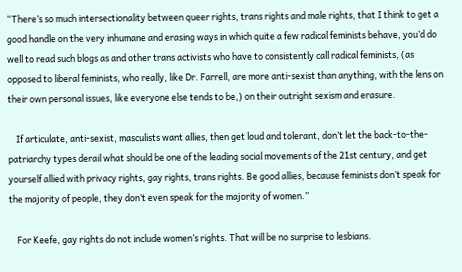“There’s so much intersectionality between queer rights, trans rights and male rights, that I think to get a good handle on the very inhumane and erasing ways in which quite a few radical feminists behave, you’d do well to read such blogs as and other trans activists who have to consistently call radical feminists, (as opposed to liberal feminists, who really, like Dr. Farrell, are more anti-sexist than anything, with the lens on their own personal issues, like everyone else tends to be,) on their outright sexism and erasure.

    If articulate, anti-sexist, masculists want allies, then get loud and tolerant, don’t let the back-to-the-patriarchy types derail what should be one of the leading social movements of the 21st century, and get yourself allied with privacy rights, gay rights, trans rights. Be good allies, because feminists don’t speak for the majority of people, they don’t even speak for the majority of women.”

    For Keefe, gay rights do not include women’s rights. That will be no surprise to lesbians.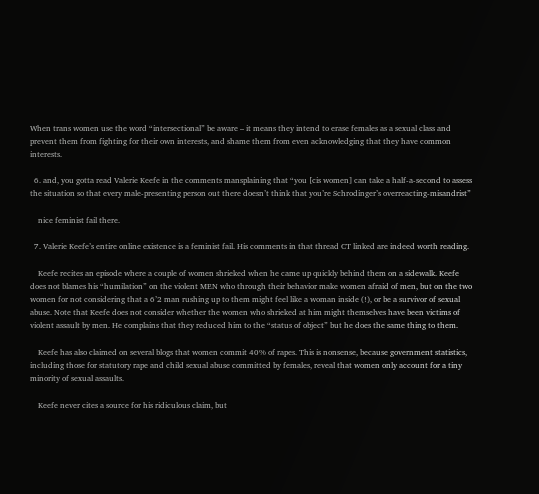When trans women use the word “intersectional” be aware – it means they intend to erase females as a sexual class and prevent them from fighting for their own interests, and shame them from even acknowledging that they have common interests.

  6. and, you gotta read Valerie Keefe in the comments mansplaining that “you [cis women] can take a half-a-second to assess the situation so that every male-presenting person out there doesn’t think that you’re Schrodinger’s overreacting-misandrist”

    nice feminist fail there.

  7. Valerie Keefe’s entire online existence is a feminist fail. His comments in that thread CT linked are indeed worth reading.

    Keefe recites an episode where a couple of women shrieked when he came up quickly behind them on a sidewalk. Keefe does not blames his “humilation” on the violent MEN who through their behavior make women afraid of men, but on the two women for not considering that a 6’2 man rushing up to them might feel like a woman inside (!), or be a survivor of sexual abuse. Note that Keefe does not consider whether the women who shrieked at him might themselves have been victims of violent assault by men. He complains that they reduced him to the “status of object” but he does the same thing to them.

    Keefe has also claimed on several blogs that women commit 40% of rapes. This is nonsense, because government statistics, including those for statutory rape and child sexual abuse committed by females, reveal that women only account for a tiny minority of sexual assaults.

    Keefe never cites a source for his ridiculous claim, but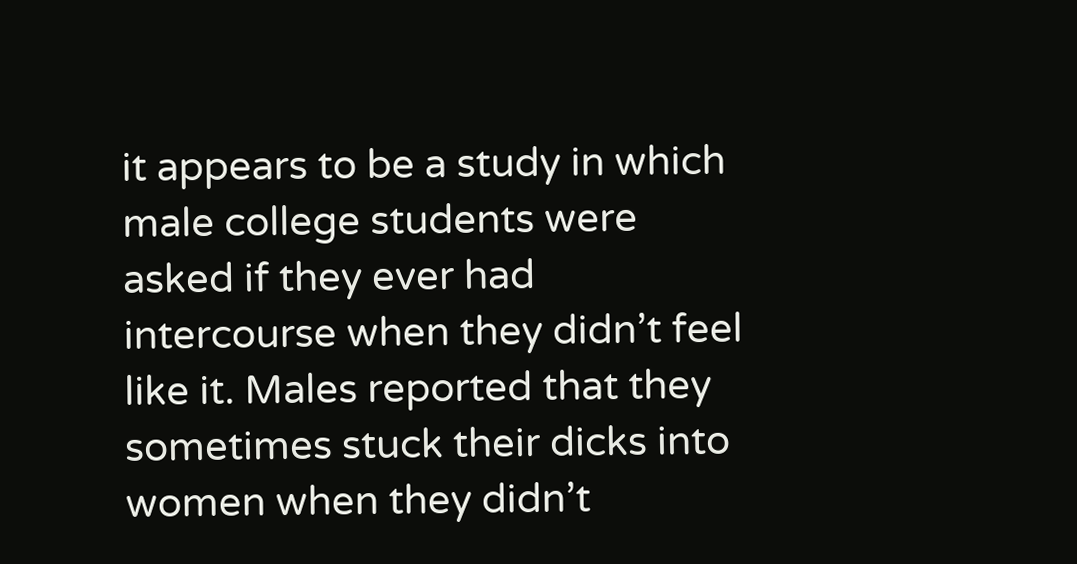it appears to be a study in which male college students were asked if they ever had intercourse when they didn’t feel like it. Males reported that they sometimes stuck their dicks into women when they didn’t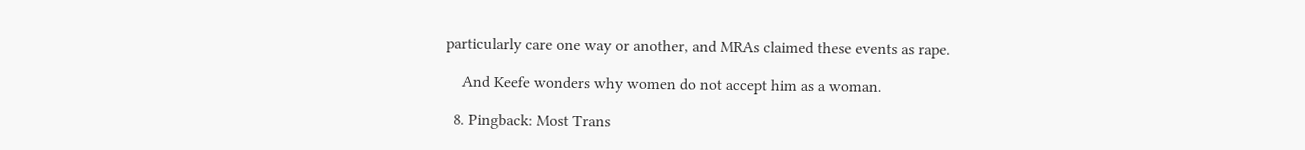particularly care one way or another, and MRAs claimed these events as rape.

    And Keefe wonders why women do not accept him as a woman.

  8. Pingback: Most Trans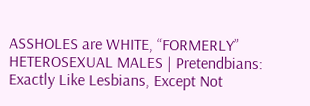ASSHOLES are WHITE, “FORMERLY” HETEROSEXUAL MALES | Pretendbians: Exactly Like Lesbians, Except Not